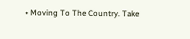• Moving To The Country. Take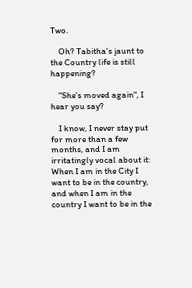Two.

    Oh? Tabitha's jaunt to the Country life is still happening?

    "She’s moved again", I hear you say?

    I know, I never stay put for more than a few months, and I am irritatingly vocal about it: When I am in the City I want to be in the country, and when I am in the country I want to be in the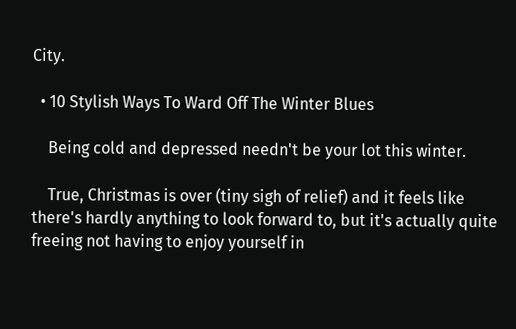City.

  • 10 Stylish Ways To Ward Off The Winter Blues

    Being cold and depressed needn't be your lot this winter.

    True, Christmas is over (tiny sigh of relief) and it feels like there's hardly anything to look forward to, but it's actually quite freeing not having to enjoy yourself in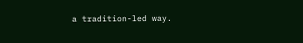a tradition-led way.